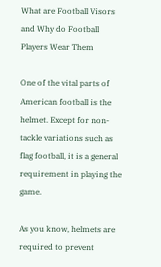What are Football Visors and Why do Football Players Wear Them

One of the vital parts of American football is the helmet. Except for non-tackle variations such as flag football, it is a general requirement in playing the game.

As you know, helmets are required to prevent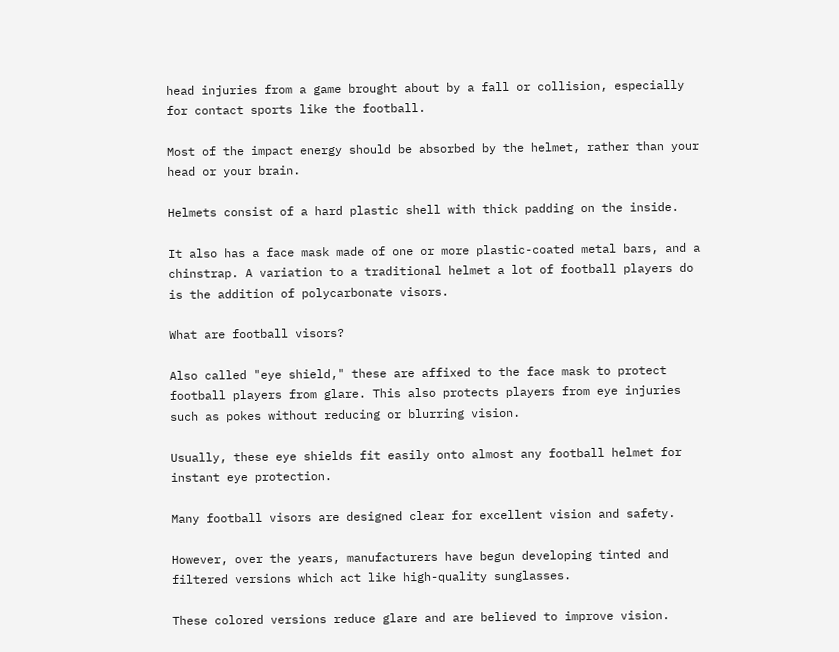head injuries from a game brought about by a fall or collision, especially for contact sports like the football.

Most of the impact energy should be absorbed by the helmet, rather than your head or your brain.

Helmets consist of a hard plastic shell with thick padding on the inside.

It also has a face mask made of one or more plastic-coated metal bars, and a chinstrap. A variation to a traditional helmet a lot of football players do is the addition of polycarbonate visors.

What are football visors?

Also called "eye shield," these are affixed to the face mask to protect football players from glare. This also protects players from eye injuries such as pokes without reducing or blurring vision.

Usually, these eye shields fit easily onto almost any football helmet for instant eye protection.

Many football visors are designed clear for excellent vision and safety.

However, over the years, manufacturers have begun developing tinted and filtered versions which act like high-quality sunglasses.

These colored versions reduce glare and are believed to improve vision.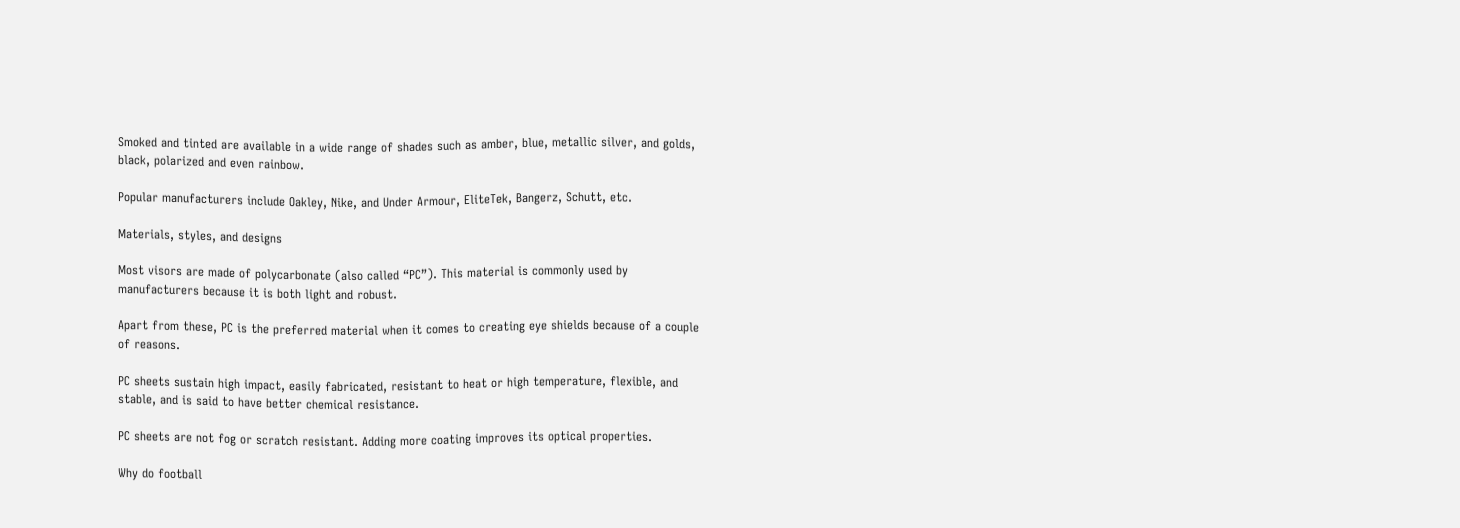Smoked and tinted are available in a wide range of shades such as amber, blue, metallic silver, and golds, black, polarized and even rainbow.

Popular manufacturers include Oakley, Nike, and Under Armour, EliteTek, Bangerz, Schutt, etc.

Materials, styles, and designs

Most visors are made of polycarbonate (also called “PC”). This material is commonly used by manufacturers because it is both light and robust.

Apart from these, PC is the preferred material when it comes to creating eye shields because of a couple of reasons.

PC sheets sustain high impact, easily fabricated, resistant to heat or high temperature, flexible, and stable, and is said to have better chemical resistance.

PC sheets are not fog or scratch resistant. Adding more coating improves its optical properties.

Why do football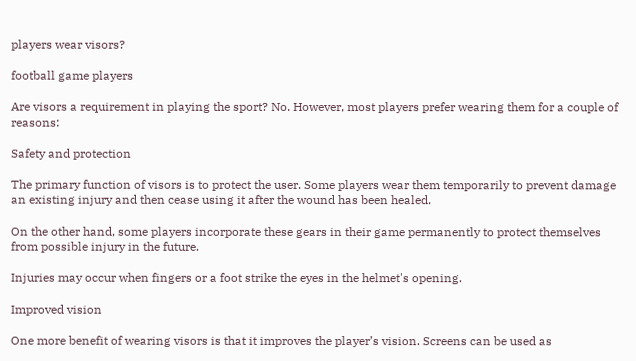players wear visors?

football game players

Are visors a requirement in playing the sport? No. However, most players prefer wearing them for a couple of reasons:

Safety and protection

The primary function of visors is to protect the user. Some players wear them temporarily to prevent damage an existing injury and then cease using it after the wound has been healed.

On the other hand, some players incorporate these gears in their game permanently to protect themselves from possible injury in the future.

Injuries may occur when fingers or a foot strike the eyes in the helmet's opening.

Improved vision

One more benefit of wearing visors is that it improves the player’s vision. Screens can be used as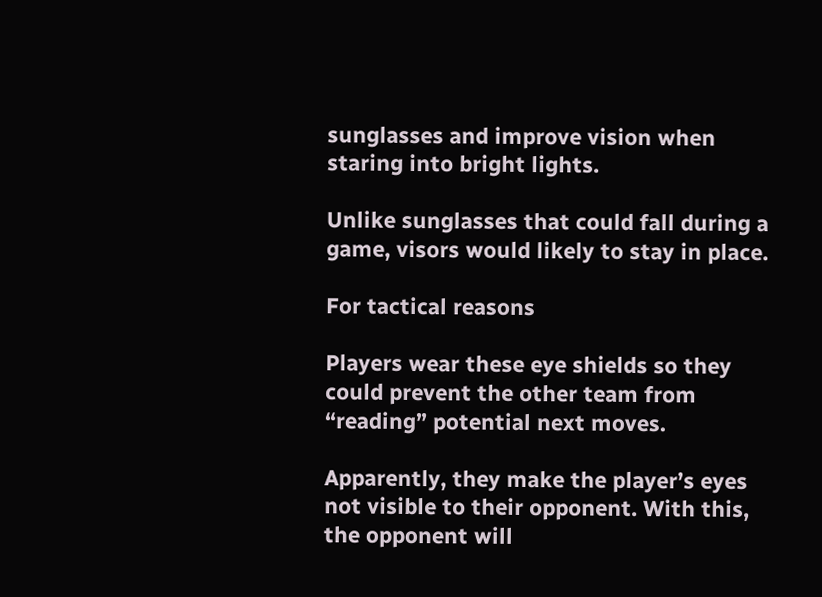sunglasses and improve vision when staring into bright lights.

Unlike sunglasses that could fall during a game, visors would likely to stay in place.

For tactical reasons

Players wear these eye shields so they could prevent the other team from “reading” potential next moves.

Apparently, they make the player’s eyes not visible to their opponent. With this, the opponent will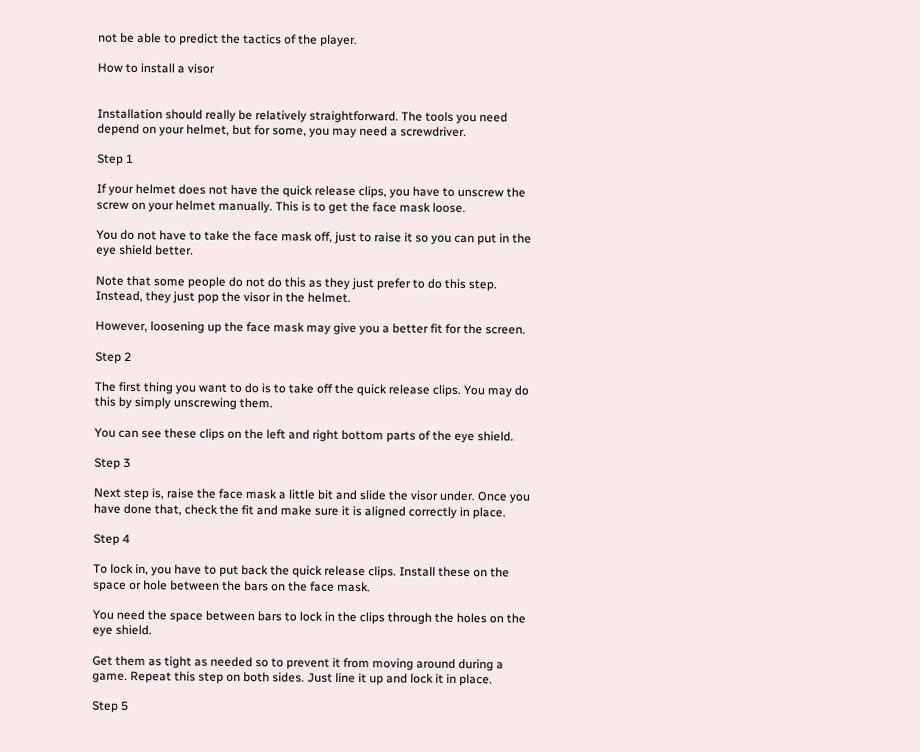not be able to predict the tactics of the player.

How to install a visor


Installation should really be relatively straightforward. The tools you need depend on your helmet, but for some, you may need a screwdriver.

Step 1

If your helmet does not have the quick release clips, you have to unscrew the screw on your helmet manually. This is to get the face mask loose.

You do not have to take the face mask off, just to raise it so you can put in the eye shield better.

Note that some people do not do this as they just prefer to do this step. Instead, they just pop the visor in the helmet.

However, loosening up the face mask may give you a better fit for the screen.

Step 2

The first thing you want to do is to take off the quick release clips. You may do this by simply unscrewing them.

You can see these clips on the left and right bottom parts of the eye shield.

Step 3

Next step is, raise the face mask a little bit and slide the visor under. Once you have done that, check the fit and make sure it is aligned correctly in place.

Step 4

To lock in, you have to put back the quick release clips. Install these on the space or hole between the bars on the face mask.

You need the space between bars to lock in the clips through the holes on the eye shield.

Get them as tight as needed so to prevent it from moving around during a game. Repeat this step on both sides. Just line it up and lock it in place.

Step 5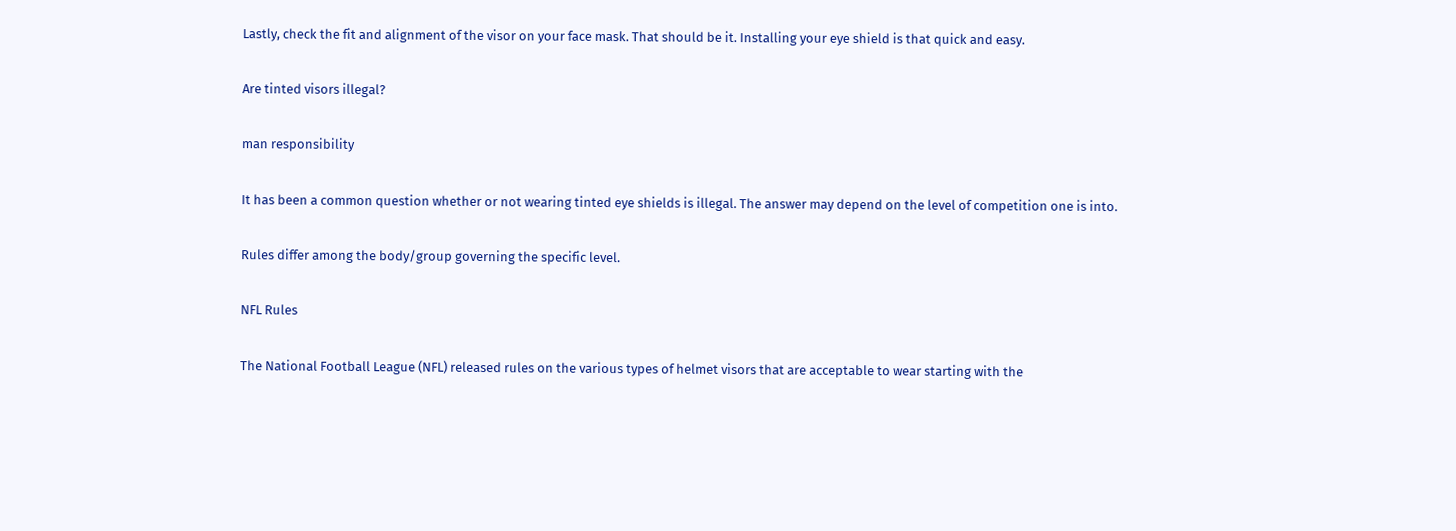Lastly, check the fit and alignment of the visor on your face mask. That should be it. Installing your eye shield is that quick and easy.

Are tinted visors illegal?

man responsibility

It has been a common question whether or not wearing tinted eye shields is illegal. The answer may depend on the level of competition one is into.

Rules differ among the body/group governing the specific level.

NFL Rules

The National Football League (NFL) released rules on the various types of helmet visors that are acceptable to wear starting with the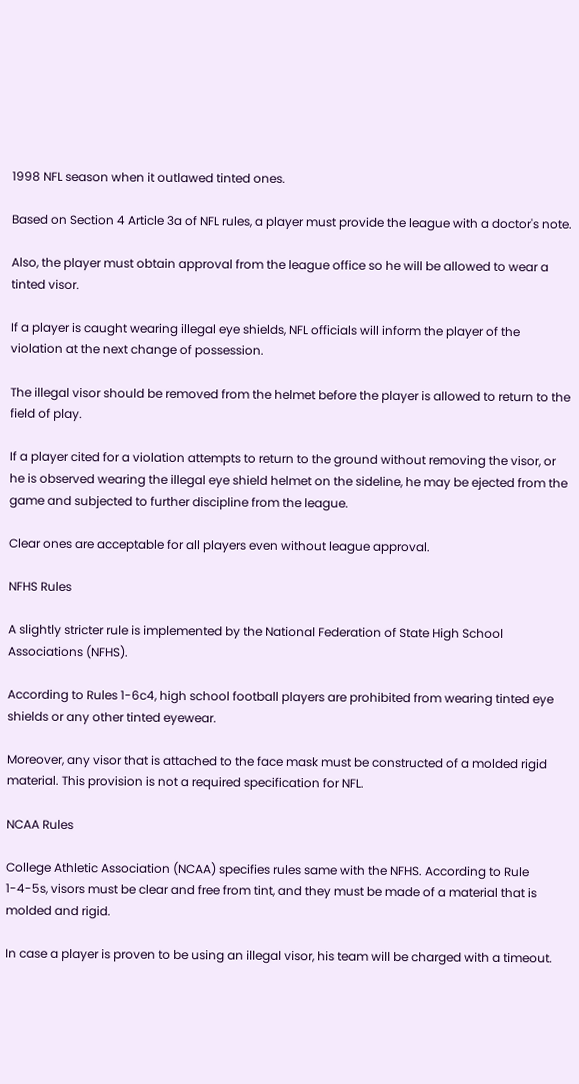1998 NFL season when it outlawed tinted ones.

Based on Section 4 Article 3a of NFL rules, a player must provide the league with a doctor's note.

Also, the player must obtain approval from the league office so he will be allowed to wear a tinted visor.

If a player is caught wearing illegal eye shields, NFL officials will inform the player of the violation at the next change of possession.

The illegal visor should be removed from the helmet before the player is allowed to return to the field of play.

If a player cited for a violation attempts to return to the ground without removing the visor, or he is observed wearing the illegal eye shield helmet on the sideline, he may be ejected from the game and subjected to further discipline from the league.

Clear ones are acceptable for all players even without league approval.

NFHS Rules

A slightly stricter rule is implemented by the National Federation of State High School Associations (NFHS).

According to Rules 1-6c4, high school football players are prohibited from wearing tinted eye shields or any other tinted eyewear.

Moreover, any visor that is attached to the face mask must be constructed of a molded rigid material. This provision is not a required specification for NFL.

NCAA Rules

College Athletic Association (NCAA) specifies rules same with the NFHS. According to Rule 1-4-5s, visors must be clear and free from tint, and they must be made of a material that is molded and rigid.

In case a player is proven to be using an illegal visor, his team will be charged with a timeout.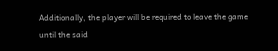Additionally, the player will be required to leave the game until the said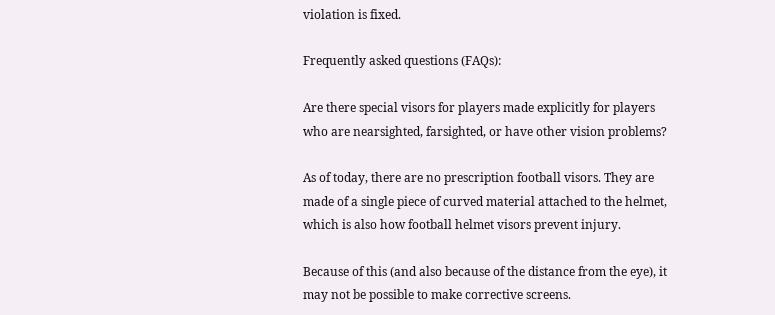violation is fixed.

Frequently asked questions (FAQs):

Are there special visors for players made explicitly for players who are nearsighted, farsighted, or have other vision problems?

As of today, there are no prescription football visors. They are made of a single piece of curved material attached to the helmet, which is also how football helmet visors prevent injury.

Because of this (and also because of the distance from the eye), it may not be possible to make corrective screens.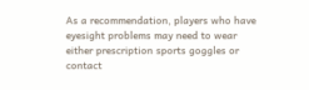As a recommendation, players who have eyesight problems may need to wear either prescription sports goggles or contact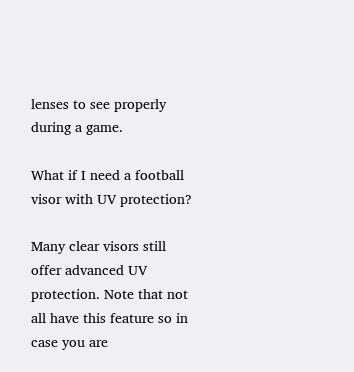lenses to see properly during a game.

What if I need a football visor with UV protection?

Many clear visors still offer advanced UV protection. Note that not all have this feature so in case you are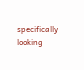specifically looking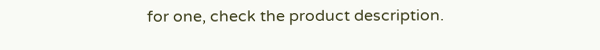for one, check the product description.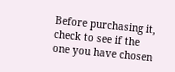Before purchasing it, check to see if the one you have chosen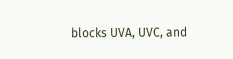blocks UVA, UVC, and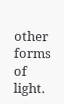other forms of light.